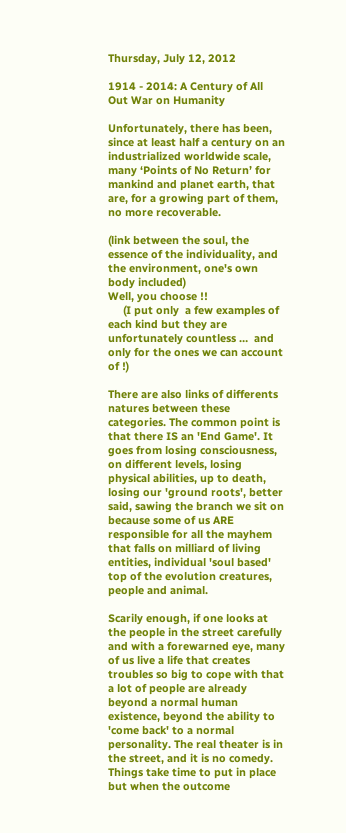Thursday, July 12, 2012

1914 - 2014: A Century of All Out War on Humanity

Unfortunately, there has been, since at least half a century on an industrialized worldwide scale, many ‘Points of No Return’ for mankind and planet earth, that are, for a growing part of them, no more recoverable.

(link between the soul, the essence of the individuality, and the environment, one's own body included)
Well, you choose !!
     (I put only  a few examples of each kind but they are unfortunately countless …  and only for the ones we can account of !)

There are also links of differents natures between these categories. The common point is that there IS an 'End Game'. It goes from losing consciousness, on different levels, losing physical abilities, up to death, losing our 'ground roots', better said, sawing the branch we sit on because some of us ARE responsible for all the mayhem that falls on milliard of living entities, individual 'soul based' top of the evolution creatures, people and animal.

Scarily enough, if one looks at the people in the street carefully and with a forewarned eye, many of us live a life that creates troubles so big to cope with that a lot of people are already beyond a normal human existence, beyond the ability to 'come back' to a normal personality. The real theater is in the street, and it is no comedy. Things take time to put in place but when the outcome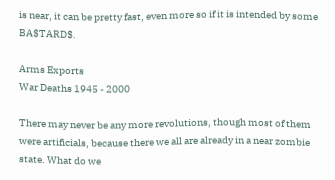is near, it can be pretty fast, even more so if it is intended by some BA$TARD$.

Arms Exports
War Deaths 1945 - 2000

There may never be any more revolutions, though most of them were artificials, because there we all are already in a near zombie state. What do we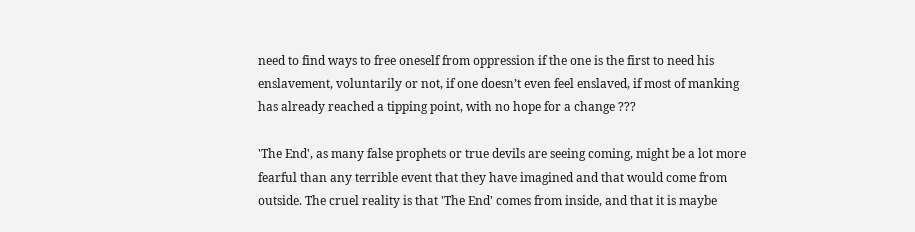need to find ways to free oneself from oppression if the one is the first to need his enslavement, voluntarily or not, if one doesn’t even feel enslaved, if most of manking has already reached a tipping point, with no hope for a change ???

'The End', as many false prophets or true devils are seeing coming, might be a lot more fearful than any terrible event that they have imagined and that would come from outside. The cruel reality is that 'The End' comes from inside, and that it is maybe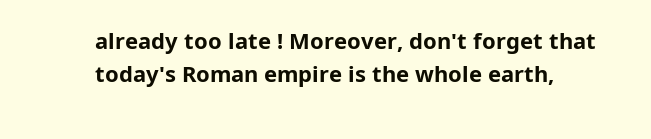already too late ! Moreover, don't forget that today's Roman empire is the whole earth,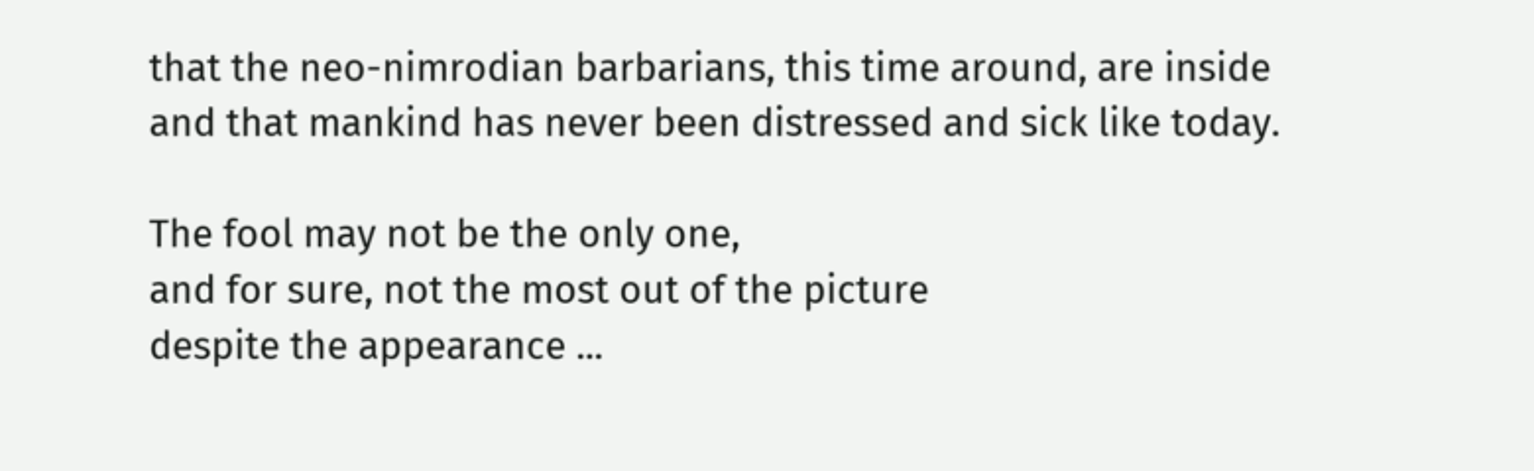that the neo-nimrodian barbarians, this time around, are inside and that mankind has never been distressed and sick like today.

The fool may not be the only one,
and for sure, not the most out of the picture
despite the appearance ...